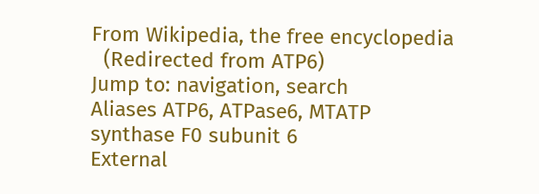From Wikipedia, the free encyclopedia
  (Redirected from ATP6)
Jump to: navigation, search
Aliases ATP6, ATPase6, MTATP synthase F0 subunit 6
External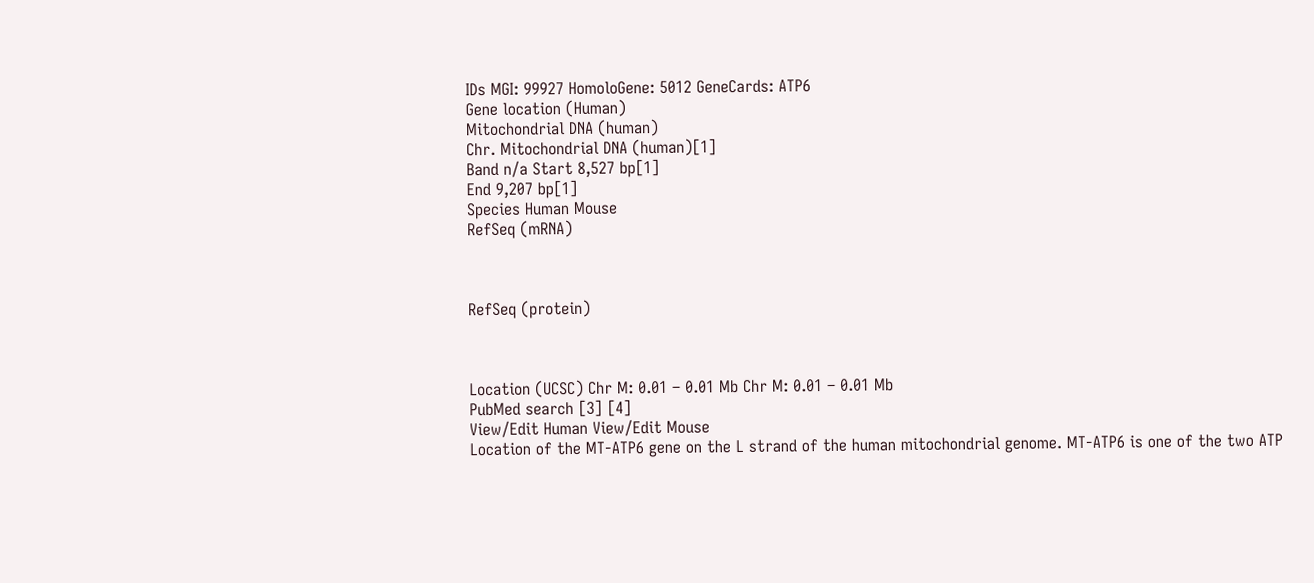IDs MGI: 99927 HomoloGene: 5012 GeneCards: ATP6
Gene location (Human)
Mitochondrial DNA (human)
Chr. Mitochondrial DNA (human)[1]
Band n/a Start 8,527 bp[1]
End 9,207 bp[1]
Species Human Mouse
RefSeq (mRNA)



RefSeq (protein)



Location (UCSC) Chr M: 0.01 – 0.01 Mb Chr M: 0.01 – 0.01 Mb
PubMed search [3] [4]
View/Edit Human View/Edit Mouse
Location of the MT-ATP6 gene on the L strand of the human mitochondrial genome. MT-ATP6 is one of the two ATP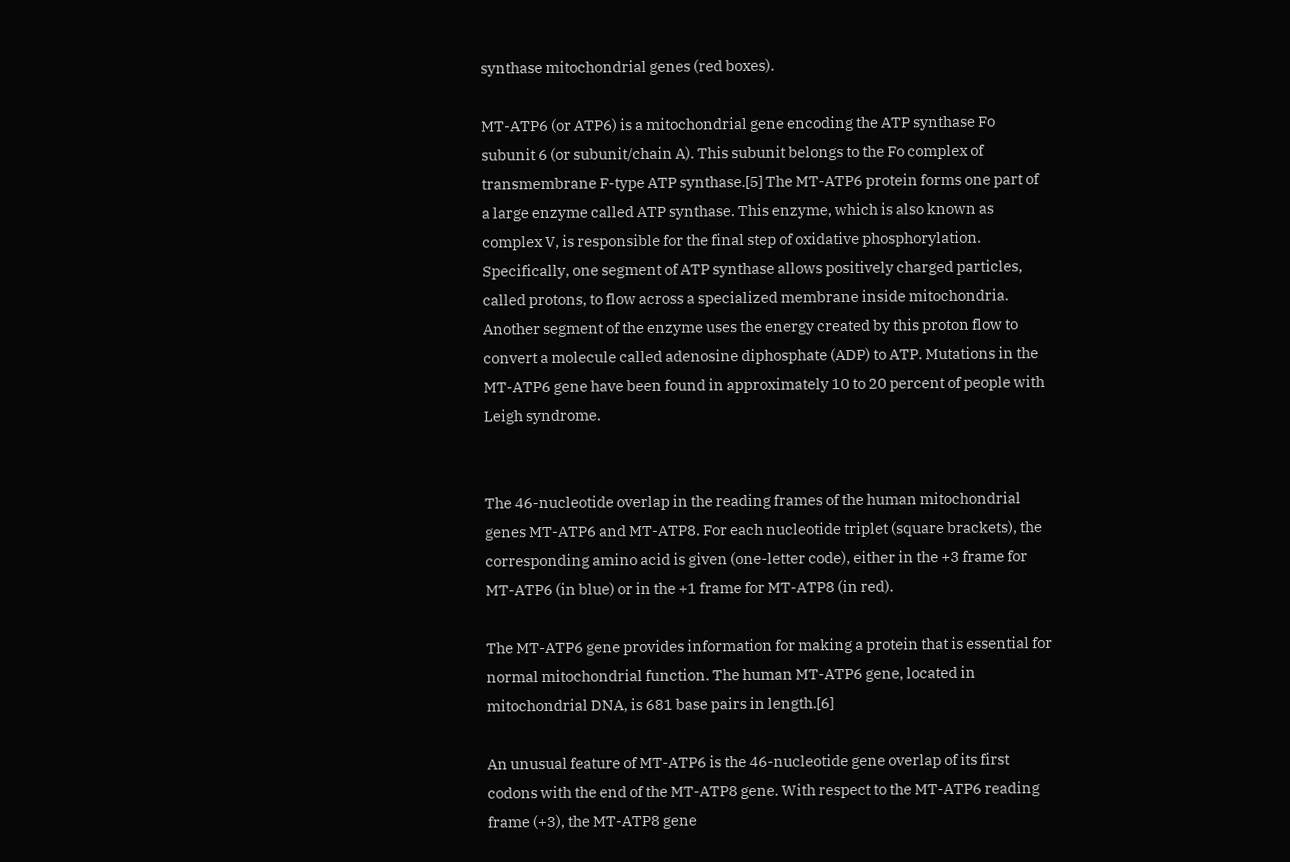synthase mitochondrial genes (red boxes).

MT-ATP6 (or ATP6) is a mitochondrial gene encoding the ATP synthase Fo subunit 6 (or subunit/chain A). This subunit belongs to the Fo complex of transmembrane F-type ATP synthase.[5] The MT-ATP6 protein forms one part of a large enzyme called ATP synthase. This enzyme, which is also known as complex V, is responsible for the final step of oxidative phosphorylation. Specifically, one segment of ATP synthase allows positively charged particles, called protons, to flow across a specialized membrane inside mitochondria. Another segment of the enzyme uses the energy created by this proton flow to convert a molecule called adenosine diphosphate (ADP) to ATP. Mutations in the MT-ATP6 gene have been found in approximately 10 to 20 percent of people with Leigh syndrome.


The 46-nucleotide overlap in the reading frames of the human mitochondrial genes MT-ATP6 and MT-ATP8. For each nucleotide triplet (square brackets), the corresponding amino acid is given (one-letter code), either in the +3 frame for MT-ATP6 (in blue) or in the +1 frame for MT-ATP8 (in red).

The MT-ATP6 gene provides information for making a protein that is essential for normal mitochondrial function. The human MT-ATP6 gene, located in mitochondrial DNA, is 681 base pairs in length.[6]

An unusual feature of MT-ATP6 is the 46-nucleotide gene overlap of its first codons with the end of the MT-ATP8 gene. With respect to the MT-ATP6 reading frame (+3), the MT-ATP8 gene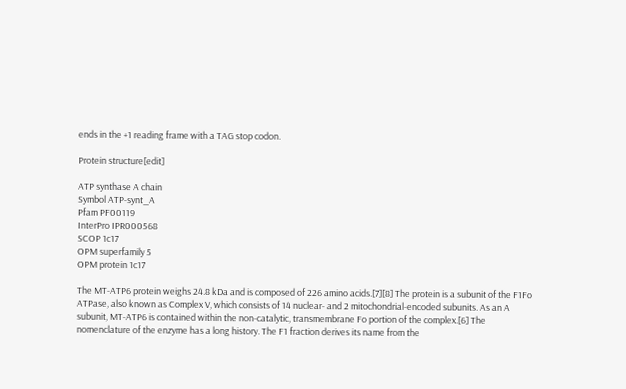ends in the +1 reading frame with a TAG stop codon.

Protein structure[edit]

ATP synthase A chain
Symbol ATP-synt_A
Pfam PF00119
InterPro IPR000568
SCOP 1c17
OPM superfamily 5
OPM protein 1c17

The MT-ATP6 protein weighs 24.8 kDa and is composed of 226 amino acids.[7][8] The protein is a subunit of the F1Fo ATPase, also known as Complex V, which consists of 14 nuclear- and 2 mitochondrial-encoded subunits. As an A subunit, MT-ATP6 is contained within the non-catalytic, transmembrane Fo portion of the complex.[6] The nomenclature of the enzyme has a long history. The F1 fraction derives its name from the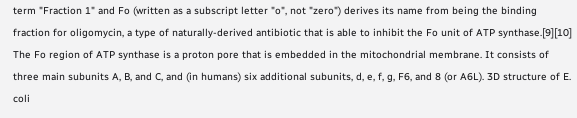term "Fraction 1" and Fo (written as a subscript letter "o", not "zero") derives its name from being the binding fraction for oligomycin, a type of naturally-derived antibiotic that is able to inhibit the Fo unit of ATP synthase.[9][10] The Fo region of ATP synthase is a proton pore that is embedded in the mitochondrial membrane. It consists of three main subunits A, B, and C, and (in humans) six additional subunits, d, e, f, g, F6, and 8 (or A6L). 3D structure of E. coli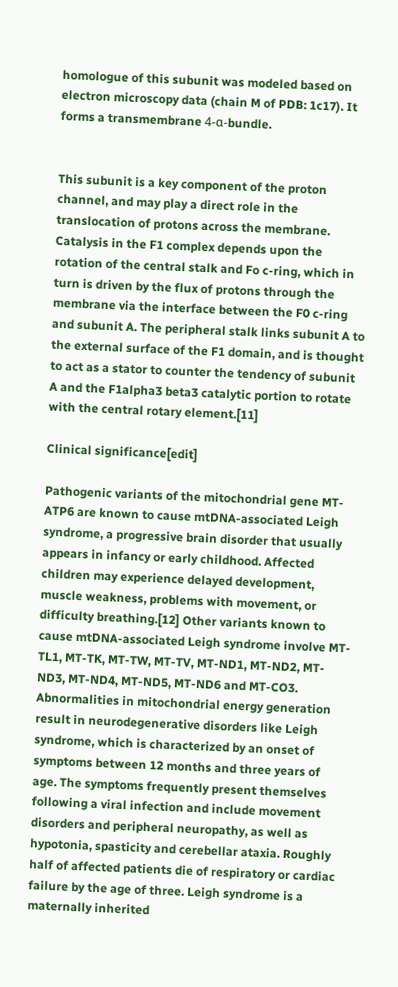homologue of this subunit was modeled based on electron microscopy data (chain M of PDB: 1c17). It forms a transmembrane 4-α-bundle.


This subunit is a key component of the proton channel, and may play a direct role in the translocation of protons across the membrane. Catalysis in the F1 complex depends upon the rotation of the central stalk and Fo c-ring, which in turn is driven by the flux of protons through the membrane via the interface between the F0 c-ring and subunit A. The peripheral stalk links subunit A to the external surface of the F1 domain, and is thought to act as a stator to counter the tendency of subunit A and the F1alpha3 beta3 catalytic portion to rotate with the central rotary element.[11]

Clinical significance[edit]

Pathogenic variants of the mitochondrial gene MT-ATP6 are known to cause mtDNA-associated Leigh syndrome, a progressive brain disorder that usually appears in infancy or early childhood. Affected children may experience delayed development, muscle weakness, problems with movement, or difficulty breathing.[12] Other variants known to cause mtDNA-associated Leigh syndrome involve MT-TL1, MT-TK, MT-TW, MT-TV, MT-ND1, MT-ND2, MT-ND3, MT-ND4, MT-ND5, MT-ND6 and MT-CO3. Abnormalities in mitochondrial energy generation result in neurodegenerative disorders like Leigh syndrome, which is characterized by an onset of symptoms between 12 months and three years of age. The symptoms frequently present themselves following a viral infection and include movement disorders and peripheral neuropathy, as well as hypotonia, spasticity and cerebellar ataxia. Roughly half of affected patients die of respiratory or cardiac failure by the age of three. Leigh syndrome is a maternally inherited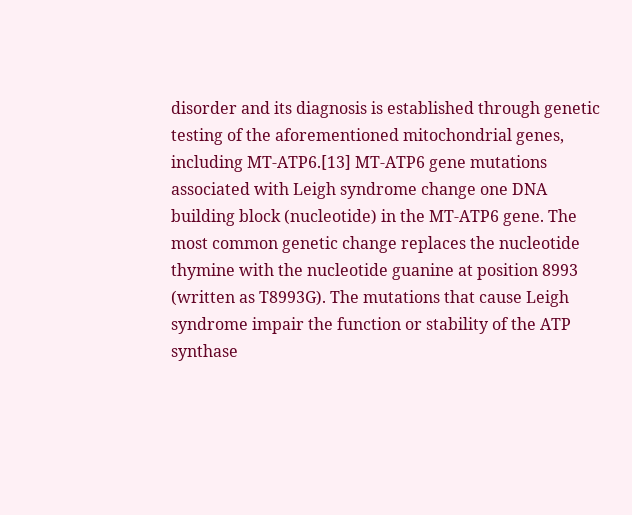disorder and its diagnosis is established through genetic testing of the aforementioned mitochondrial genes, including MT-ATP6.[13] MT-ATP6 gene mutations associated with Leigh syndrome change one DNA building block (nucleotide) in the MT-ATP6 gene. The most common genetic change replaces the nucleotide thymine with the nucleotide guanine at position 8993 (written as T8993G). The mutations that cause Leigh syndrome impair the function or stability of the ATP synthase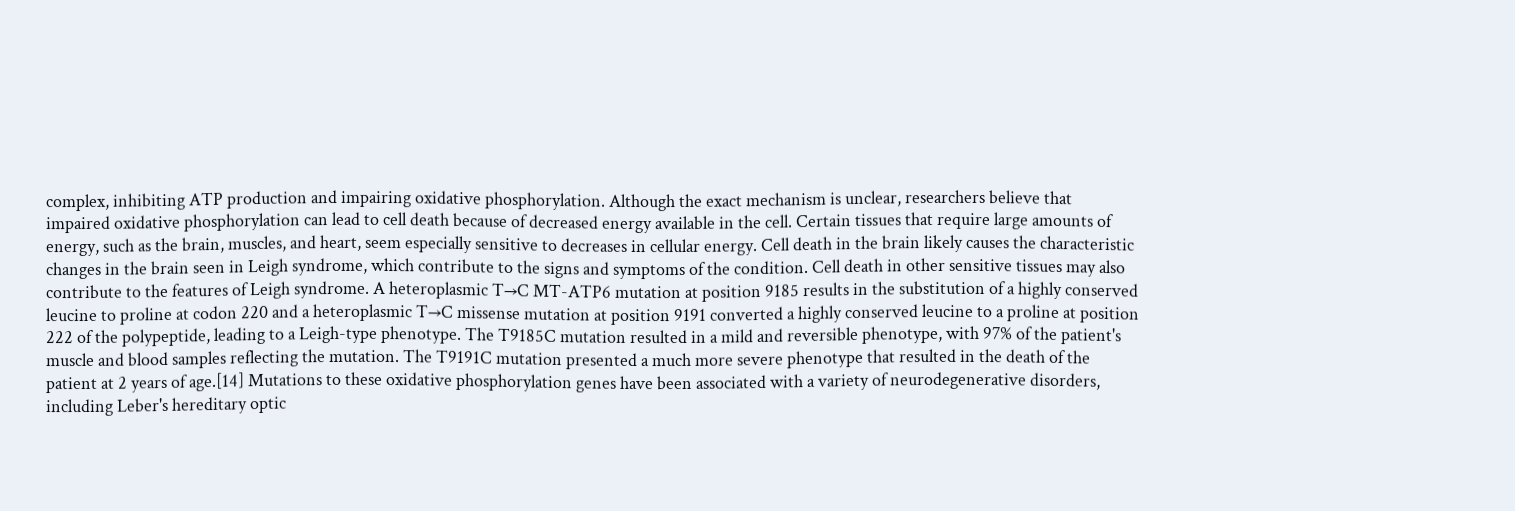complex, inhibiting ATP production and impairing oxidative phosphorylation. Although the exact mechanism is unclear, researchers believe that impaired oxidative phosphorylation can lead to cell death because of decreased energy available in the cell. Certain tissues that require large amounts of energy, such as the brain, muscles, and heart, seem especially sensitive to decreases in cellular energy. Cell death in the brain likely causes the characteristic changes in the brain seen in Leigh syndrome, which contribute to the signs and symptoms of the condition. Cell death in other sensitive tissues may also contribute to the features of Leigh syndrome. A heteroplasmic T→C MT-ATP6 mutation at position 9185 results in the substitution of a highly conserved leucine to proline at codon 220 and a heteroplasmic T→C missense mutation at position 9191 converted a highly conserved leucine to a proline at position 222 of the polypeptide, leading to a Leigh-type phenotype. The T9185C mutation resulted in a mild and reversible phenotype, with 97% of the patient's muscle and blood samples reflecting the mutation. The T9191C mutation presented a much more severe phenotype that resulted in the death of the patient at 2 years of age.[14] Mutations to these oxidative phosphorylation genes have been associated with a variety of neurodegenerative disorders, including Leber's hereditary optic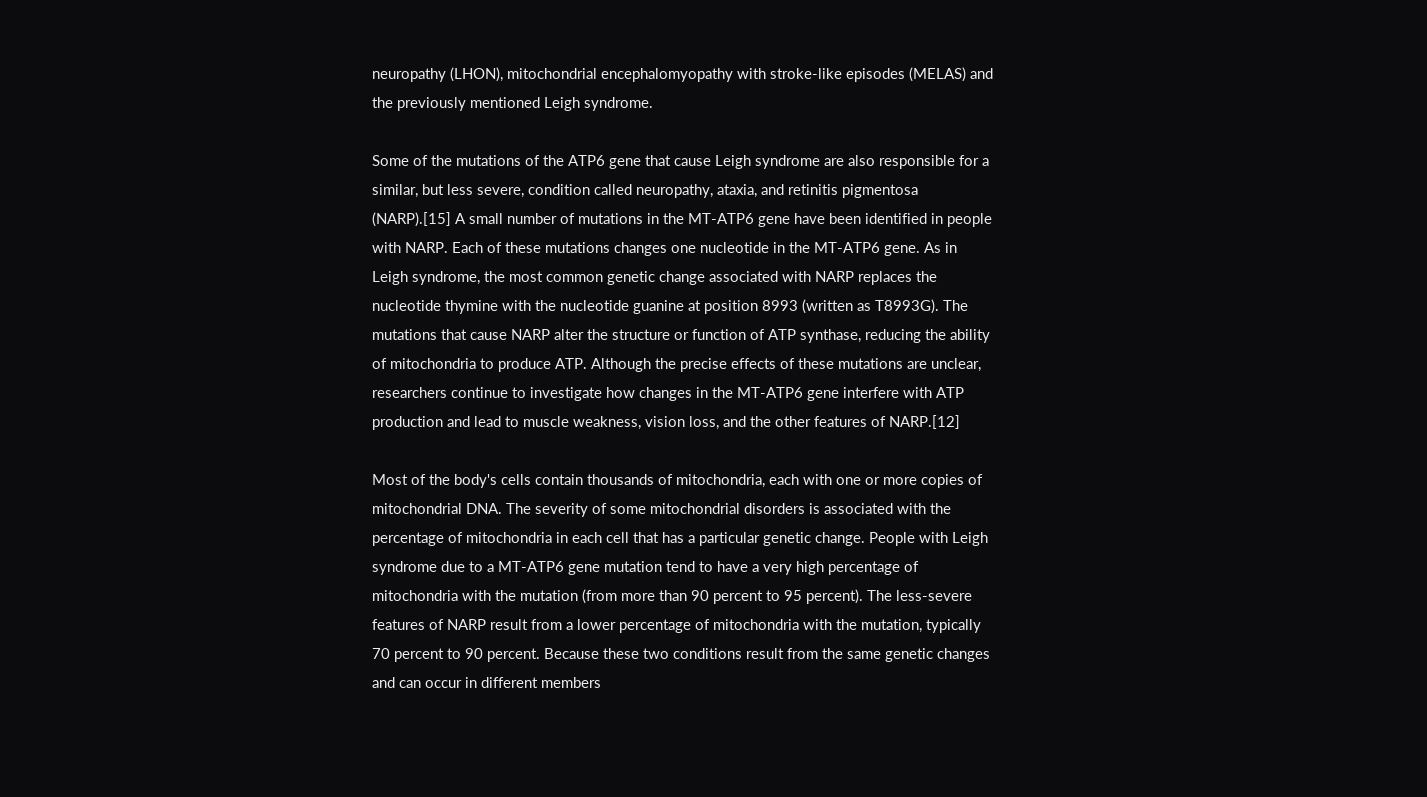neuropathy (LHON), mitochondrial encephalomyopathy with stroke-like episodes (MELAS) and the previously mentioned Leigh syndrome.

Some of the mutations of the ATP6 gene that cause Leigh syndrome are also responsible for a similar, but less severe, condition called neuropathy, ataxia, and retinitis pigmentosa (NARP).[15] A small number of mutations in the MT-ATP6 gene have been identified in people with NARP. Each of these mutations changes one nucleotide in the MT-ATP6 gene. As in Leigh syndrome, the most common genetic change associated with NARP replaces the nucleotide thymine with the nucleotide guanine at position 8993 (written as T8993G). The mutations that cause NARP alter the structure or function of ATP synthase, reducing the ability of mitochondria to produce ATP. Although the precise effects of these mutations are unclear, researchers continue to investigate how changes in the MT-ATP6 gene interfere with ATP production and lead to muscle weakness, vision loss, and the other features of NARP.[12]

Most of the body's cells contain thousands of mitochondria, each with one or more copies of mitochondrial DNA. The severity of some mitochondrial disorders is associated with the percentage of mitochondria in each cell that has a particular genetic change. People with Leigh syndrome due to a MT-ATP6 gene mutation tend to have a very high percentage of mitochondria with the mutation (from more than 90 percent to 95 percent). The less-severe features of NARP result from a lower percentage of mitochondria with the mutation, typically 70 percent to 90 percent. Because these two conditions result from the same genetic changes and can occur in different members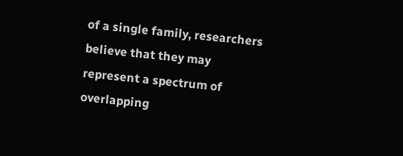of a single family, researchers believe that they may represent a spectrum of overlapping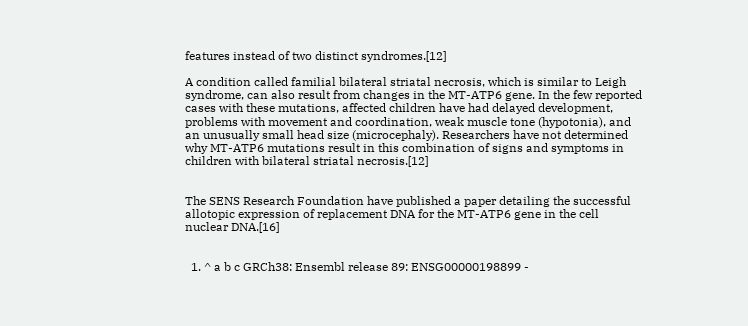features instead of two distinct syndromes.[12]

A condition called familial bilateral striatal necrosis, which is similar to Leigh syndrome, can also result from changes in the MT-ATP6 gene. In the few reported cases with these mutations, affected children have had delayed development, problems with movement and coordination, weak muscle tone (hypotonia), and an unusually small head size (microcephaly). Researchers have not determined why MT-ATP6 mutations result in this combination of signs and symptoms in children with bilateral striatal necrosis.[12]


The SENS Research Foundation have published a paper detailing the successful allotopic expression of replacement DNA for the MT-ATP6 gene in the cell nuclear DNA.[16]


  1. ^ a b c GRCh38: Ensembl release 89: ENSG00000198899 -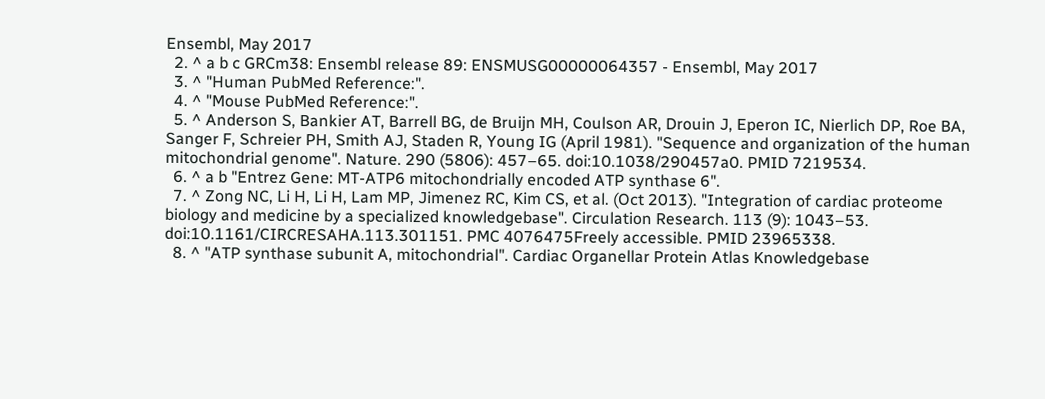Ensembl, May 2017
  2. ^ a b c GRCm38: Ensembl release 89: ENSMUSG00000064357 - Ensembl, May 2017
  3. ^ "Human PubMed Reference:".
  4. ^ "Mouse PubMed Reference:".
  5. ^ Anderson S, Bankier AT, Barrell BG, de Bruijn MH, Coulson AR, Drouin J, Eperon IC, Nierlich DP, Roe BA, Sanger F, Schreier PH, Smith AJ, Staden R, Young IG (April 1981). "Sequence and organization of the human mitochondrial genome". Nature. 290 (5806): 457–65. doi:10.1038/290457a0. PMID 7219534.
  6. ^ a b "Entrez Gene: MT-ATP6 mitochondrially encoded ATP synthase 6".
  7. ^ Zong NC, Li H, Li H, Lam MP, Jimenez RC, Kim CS, et al. (Oct 2013). "Integration of cardiac proteome biology and medicine by a specialized knowledgebase". Circulation Research. 113 (9): 1043–53. doi:10.1161/CIRCRESAHA.113.301151. PMC 4076475Freely accessible. PMID 23965338.
  8. ^ "ATP synthase subunit A, mitochondrial". Cardiac Organellar Protein Atlas Knowledgebase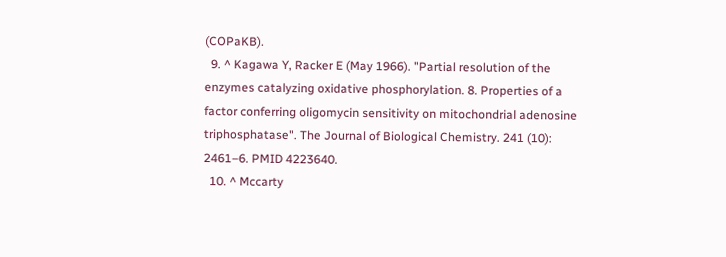(COPaKB).
  9. ^ Kagawa Y, Racker E (May 1966). "Partial resolution of the enzymes catalyzing oxidative phosphorylation. 8. Properties of a factor conferring oligomycin sensitivity on mitochondrial adenosine triphosphatase". The Journal of Biological Chemistry. 241 (10): 2461–6. PMID 4223640.
  10. ^ Mccarty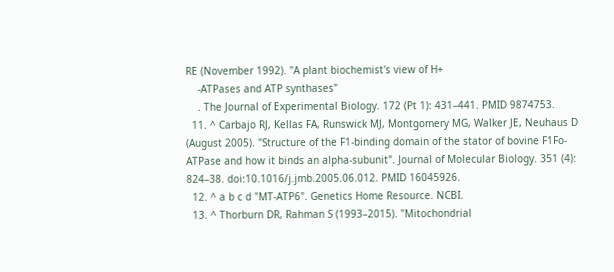RE (November 1992). "A plant biochemist's view of H+
    -ATPases and ATP synthases"
    . The Journal of Experimental Biology. 172 (Pt 1): 431–441. PMID 9874753.
  11. ^ Carbajo RJ, Kellas FA, Runswick MJ, Montgomery MG, Walker JE, Neuhaus D (August 2005). "Structure of the F1-binding domain of the stator of bovine F1Fo-ATPase and how it binds an alpha-subunit". Journal of Molecular Biology. 351 (4): 824–38. doi:10.1016/j.jmb.2005.06.012. PMID 16045926.
  12. ^ a b c d "MT-ATP6". Genetics Home Resource. NCBI.
  13. ^ Thorburn DR, Rahman S (1993–2015). "Mitochondrial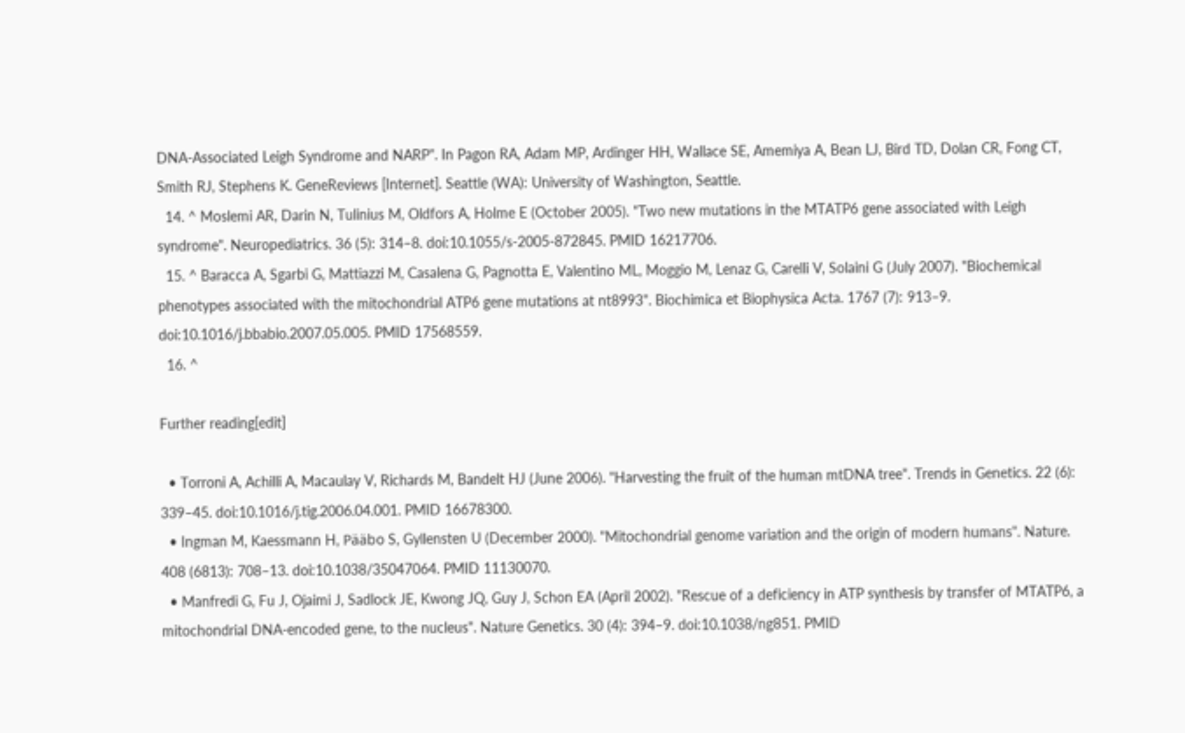DNA-Associated Leigh Syndrome and NARP". In Pagon RA, Adam MP, Ardinger HH, Wallace SE, Amemiya A, Bean LJ, Bird TD, Dolan CR, Fong CT, Smith RJ, Stephens K. GeneReviews [Internet]. Seattle (WA): University of Washington, Seattle.
  14. ^ Moslemi AR, Darin N, Tulinius M, Oldfors A, Holme E (October 2005). "Two new mutations in the MTATP6 gene associated with Leigh syndrome". Neuropediatrics. 36 (5): 314–8. doi:10.1055/s-2005-872845. PMID 16217706.
  15. ^ Baracca A, Sgarbi G, Mattiazzi M, Casalena G, Pagnotta E, Valentino ML, Moggio M, Lenaz G, Carelli V, Solaini G (July 2007). "Biochemical phenotypes associated with the mitochondrial ATP6 gene mutations at nt8993". Biochimica et Biophysica Acta. 1767 (7): 913–9. doi:10.1016/j.bbabio.2007.05.005. PMID 17568559.
  16. ^

Further reading[edit]

  • Torroni A, Achilli A, Macaulay V, Richards M, Bandelt HJ (June 2006). "Harvesting the fruit of the human mtDNA tree". Trends in Genetics. 22 (6): 339–45. doi:10.1016/j.tig.2006.04.001. PMID 16678300.
  • Ingman M, Kaessmann H, Pääbo S, Gyllensten U (December 2000). "Mitochondrial genome variation and the origin of modern humans". Nature. 408 (6813): 708–13. doi:10.1038/35047064. PMID 11130070.
  • Manfredi G, Fu J, Ojaimi J, Sadlock JE, Kwong JQ, Guy J, Schon EA (April 2002). "Rescue of a deficiency in ATP synthesis by transfer of MTATP6, a mitochondrial DNA-encoded gene, to the nucleus". Nature Genetics. 30 (4): 394–9. doi:10.1038/ng851. PMID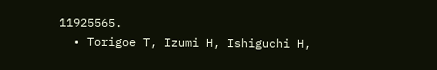11925565.
  • Torigoe T, Izumi H, Ishiguchi H,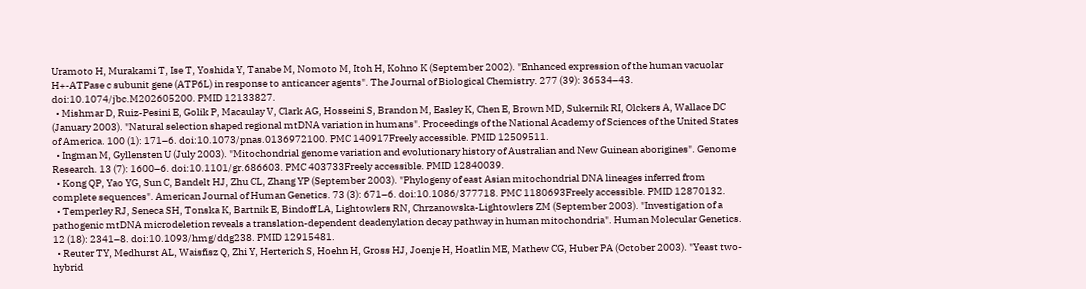Uramoto H, Murakami T, Ise T, Yoshida Y, Tanabe M, Nomoto M, Itoh H, Kohno K (September 2002). "Enhanced expression of the human vacuolar H+-ATPase c subunit gene (ATP6L) in response to anticancer agents". The Journal of Biological Chemistry. 277 (39): 36534–43. doi:10.1074/jbc.M202605200. PMID 12133827.
  • Mishmar D, Ruiz-Pesini E, Golik P, Macaulay V, Clark AG, Hosseini S, Brandon M, Easley K, Chen E, Brown MD, Sukernik RI, Olckers A, Wallace DC (January 2003). "Natural selection shaped regional mtDNA variation in humans". Proceedings of the National Academy of Sciences of the United States of America. 100 (1): 171–6. doi:10.1073/pnas.0136972100. PMC 140917Freely accessible. PMID 12509511.
  • Ingman M, Gyllensten U (July 2003). "Mitochondrial genome variation and evolutionary history of Australian and New Guinean aborigines". Genome Research. 13 (7): 1600–6. doi:10.1101/gr.686603. PMC 403733Freely accessible. PMID 12840039.
  • Kong QP, Yao YG, Sun C, Bandelt HJ, Zhu CL, Zhang YP (September 2003). "Phylogeny of east Asian mitochondrial DNA lineages inferred from complete sequences". American Journal of Human Genetics. 73 (3): 671–6. doi:10.1086/377718. PMC 1180693Freely accessible. PMID 12870132.
  • Temperley RJ, Seneca SH, Tonska K, Bartnik E, Bindoff LA, Lightowlers RN, Chrzanowska-Lightowlers ZM (September 2003). "Investigation of a pathogenic mtDNA microdeletion reveals a translation-dependent deadenylation decay pathway in human mitochondria". Human Molecular Genetics. 12 (18): 2341–8. doi:10.1093/hmg/ddg238. PMID 12915481.
  • Reuter TY, Medhurst AL, Waisfisz Q, Zhi Y, Herterich S, Hoehn H, Gross HJ, Joenje H, Hoatlin ME, Mathew CG, Huber PA (October 2003). "Yeast two-hybrid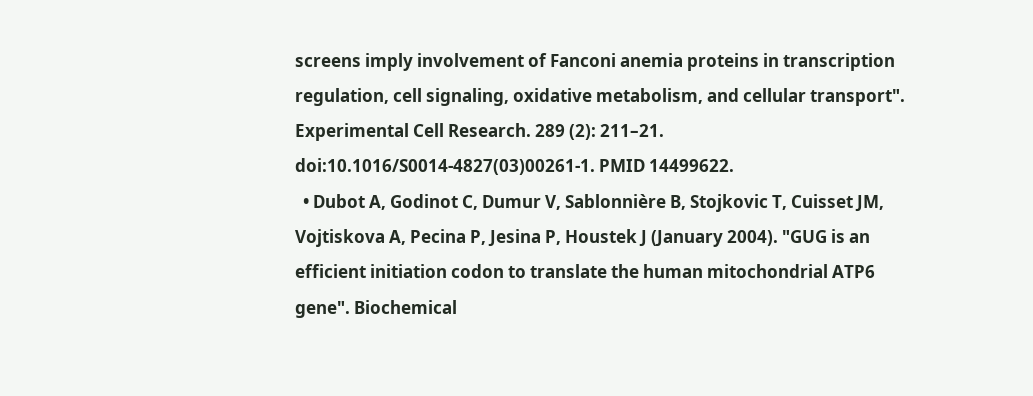screens imply involvement of Fanconi anemia proteins in transcription regulation, cell signaling, oxidative metabolism, and cellular transport". Experimental Cell Research. 289 (2): 211–21. doi:10.1016/S0014-4827(03)00261-1. PMID 14499622.
  • Dubot A, Godinot C, Dumur V, Sablonnière B, Stojkovic T, Cuisset JM, Vojtiskova A, Pecina P, Jesina P, Houstek J (January 2004). "GUG is an efficient initiation codon to translate the human mitochondrial ATP6 gene". Biochemical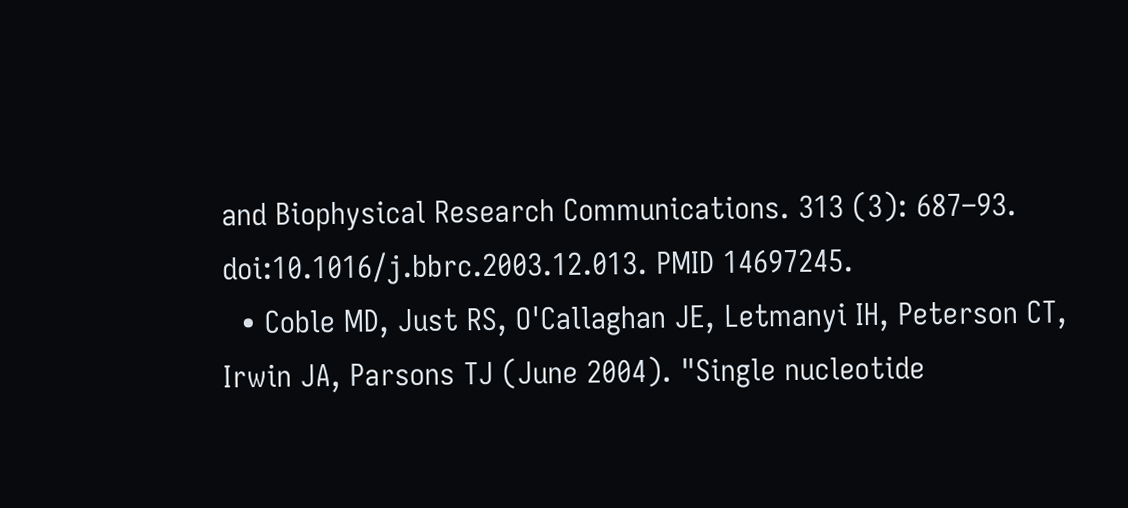and Biophysical Research Communications. 313 (3): 687–93. doi:10.1016/j.bbrc.2003.12.013. PMID 14697245.
  • Coble MD, Just RS, O'Callaghan JE, Letmanyi IH, Peterson CT, Irwin JA, Parsons TJ (June 2004). "Single nucleotide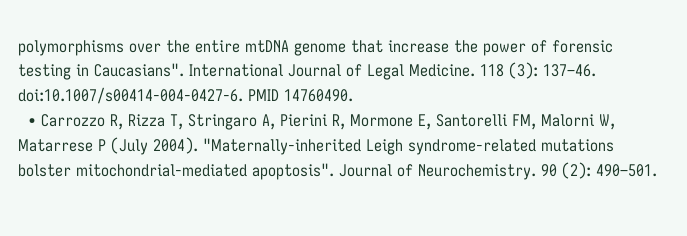polymorphisms over the entire mtDNA genome that increase the power of forensic testing in Caucasians". International Journal of Legal Medicine. 118 (3): 137–46. doi:10.1007/s00414-004-0427-6. PMID 14760490.
  • Carrozzo R, Rizza T, Stringaro A, Pierini R, Mormone E, Santorelli FM, Malorni W, Matarrese P (July 2004). "Maternally-inherited Leigh syndrome-related mutations bolster mitochondrial-mediated apoptosis". Journal of Neurochemistry. 90 (2): 490–501.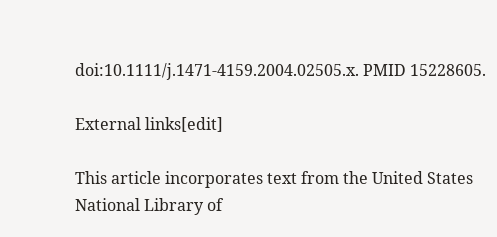doi:10.1111/j.1471-4159.2004.02505.x. PMID 15228605.

External links[edit]

This article incorporates text from the United States National Library of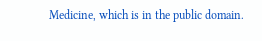Medicine, which is in the public domain.